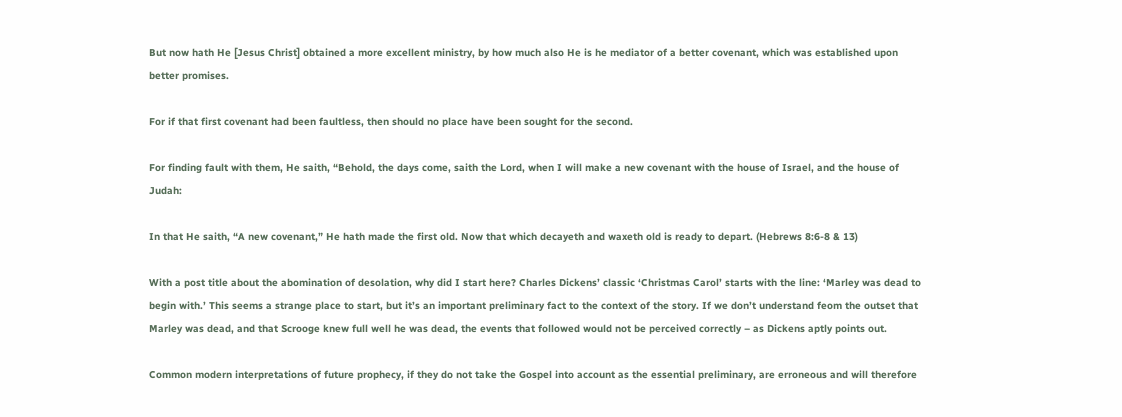But now hath He [Jesus Christ] obtained a more excellent ministry, by how much also He is he mediator of a better covenant, which was established upon better promises.

For if that first covenant had been faultless, then should no place have been sought for the second.

For finding fault with them, He saith, “Behold, the days come, saith the Lord, when I will make a new covenant with the house of Israel, and the house of Judah:

In that He saith, “A new covenant,” He hath made the first old. Now that which decayeth and waxeth old is ready to depart. (Hebrews 8:6-8 & 13)

With a post title about the abomination of desolation, why did I start here? Charles Dickens’ classic ‘Christmas Carol’ starts with the line: ‘Marley was dead to begin with.’ This seems a strange place to start, but it’s an important preliminary fact to the context of the story. If we don’t understand feom the outset that Marley was dead, and that Scrooge knew full well he was dead, the events that followed would not be perceived correctly – as Dickens aptly points out.

Common modern interpretations of future prophecy, if they do not take the Gospel into account as the essential preliminary, are erroneous and will therefore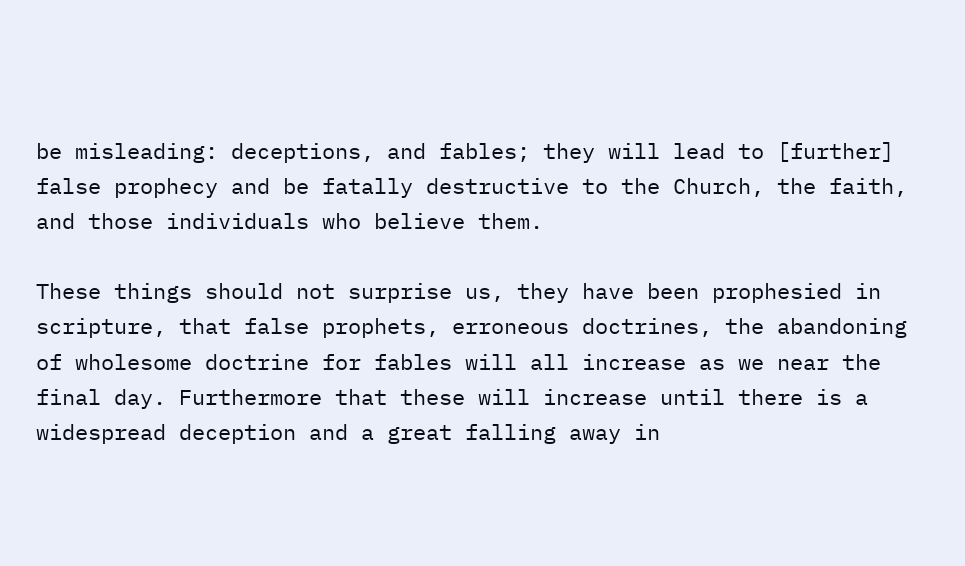be misleading: deceptions, and fables; they will lead to [further] false prophecy and be fatally destructive to the Church, the faith, and those individuals who believe them.

These things should not surprise us, they have been prophesied in scripture, that false prophets, erroneous doctrines, the abandoning of wholesome doctrine for fables will all increase as we near the final day. Furthermore that these will increase until there is a widespread deception and a great falling away in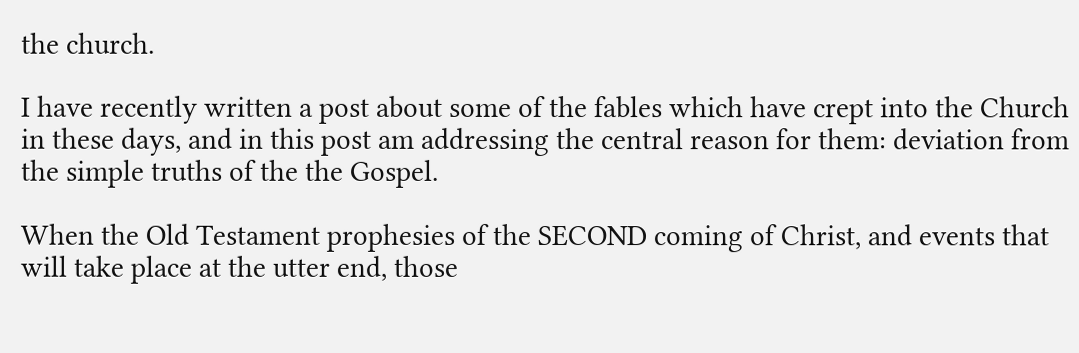the church.

I have recently written a post about some of the fables which have crept into the Church in these days, and in this post am addressing the central reason for them: deviation from the simple truths of the the Gospel.

When the Old Testament prophesies of the SECOND coming of Christ, and events that will take place at the utter end, those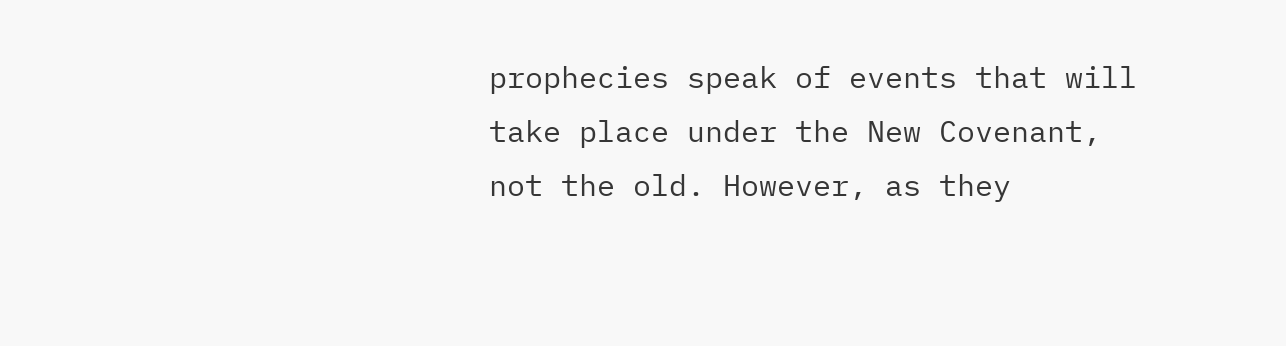prophecies speak of events that will take place under the New Covenant, not the old. However, as they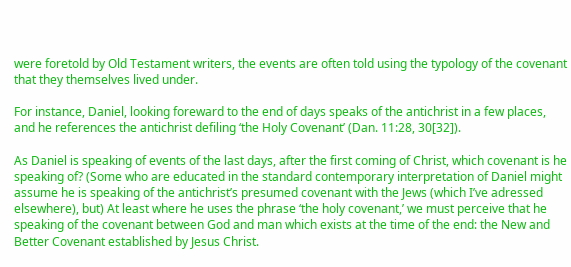were foretold by Old Testament writers, the events are often told using the typology of the covenant that they themselves lived under.

For instance, Daniel, looking foreward to the end of days speaks of the antichrist in a few places, and he references the antichrist defiling ‘the Holy Covenant’ (Dan. 11:28, 30[32]).

As Daniel is speaking of events of the last days, after the first coming of Christ, which covenant is he speaking of? (Some who are educated in the standard contemporary interpretation of Daniel might assume he is speaking of the antichrist’s presumed covenant with the Jews (which I’ve adressed elsewhere), but) At least where he uses the phrase ‘the holy covenant,’ we must perceive that he speaking of the covenant between God and man which exists at the time of the end: the New and Better Covenant established by Jesus Christ.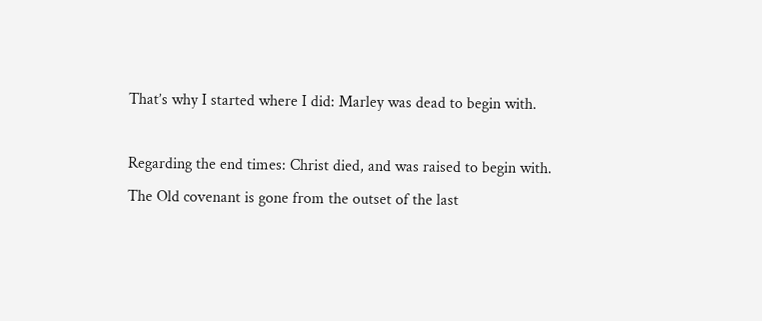That’s why I started where I did: Marley was dead to begin with.

Regarding the end times: Christ died, and was raised to begin with. The Old covenant is gone from the outset of the last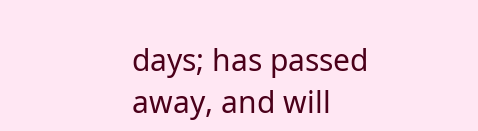days; has passed away, and will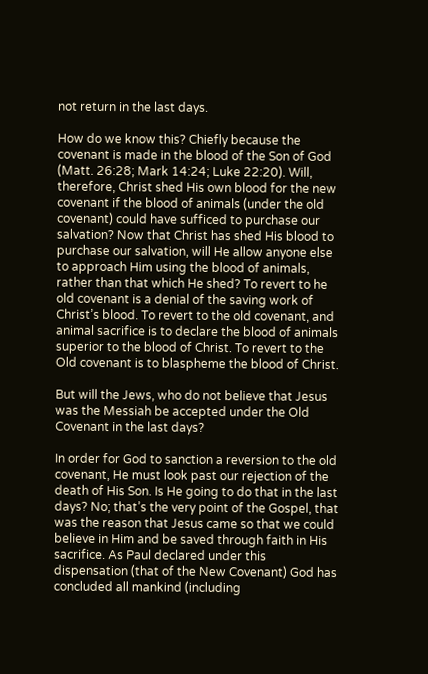not return in the last days.

How do we know this? Chiefly because the covenant is made in the blood of the Son of God (Matt. 26:28; Mark 14:24; Luke 22:20). Will, therefore, Christ shed His own blood for the new covenant if the blood of animals (under the old covenant) could have sufficed to purchase our salvation? Now that Christ has shed His blood to purchase our salvation, will He allow anyone else to approach Him using the blood of animals, rather than that which He shed? To revert to he old covenant is a denial of the saving work of Christ’s blood. To revert to the old covenant, and animal sacrifice is to declare the blood of animals superior to the blood of Christ. To revert to the Old covenant is to blaspheme the blood of Christ.

But will the Jews, who do not believe that Jesus was the Messiah be accepted under the Old Covenant in the last days?

In order for God to sanction a reversion to the old covenant, He must look past our rejection of the death of His Son. Is He going to do that in the last days? No; that’s the very point of the Gospel, that was the reason that Jesus came so that we could believe in Him and be saved through faith in His sacrifice. As Paul declared under this dispensation (that of the New Covenant) God has concluded all mankind (including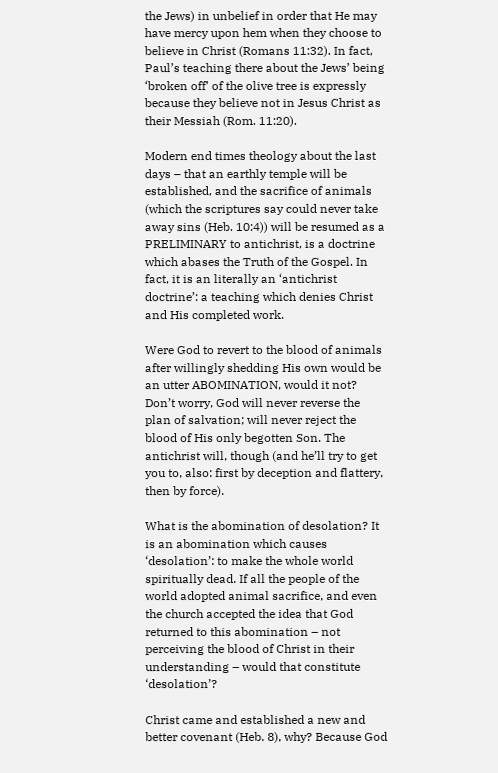the Jews) in unbelief in order that He may have mercy upon hem when they choose to believe in Christ (Romans 11:32). In fact, Paul’s teaching there about the Jews’ being ‘broken off’ of the olive tree is expressly because they believe not in Jesus Christ as their Messiah (Rom. 11:20).

Modern end times theology about the last days – that an earthly temple will be established, and the sacrifice of animals (which the scriptures say could never take away sins (Heb. 10:4)) will be resumed as a PRELIMINARY to antichrist, is a doctrine which abases the Truth of the Gospel. In fact, it is an literally an ‘antichrist doctrine’: a teaching which denies Christ and His completed work.

Were God to revert to the blood of animals after willingly shedding His own would be an utter ABOMINATION, would it not? Don’t worry, God will never reverse the plan of salvation; will never reject the blood of His only begotten Son. The antichrist will, though (and he’ll try to get you to, also: first by deception and flattery, then by force).

What is the abomination of desolation? It is an abomination which causes ‘desolation’: to make the whole world spiritually dead. If all the people of the world adopted animal sacrifice, and even the church accepted the idea that God returned to this abomination – not perceiving the blood of Christ in their understanding – would that constitute ‘desolation’?

Christ came and established a new and better covenant (Heb. 8), why? Because God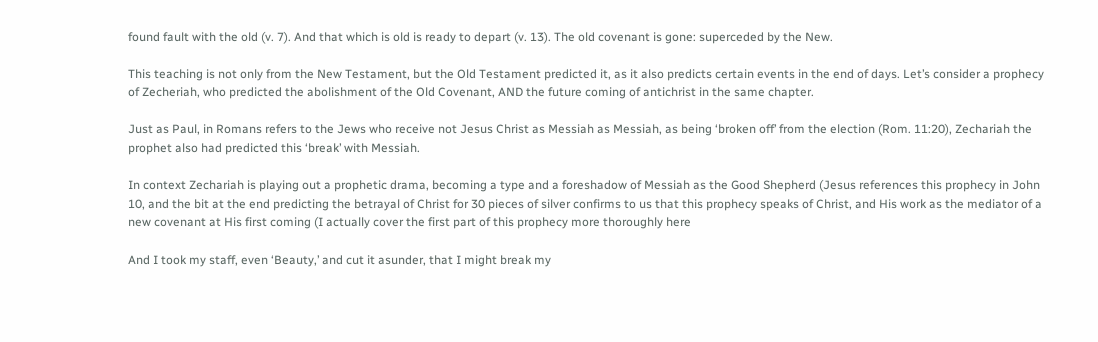found fault with the old (v. 7). And that which is old is ready to depart (v. 13). The old covenant is gone: superceded by the New.

This teaching is not only from the New Testament, but the Old Testament predicted it, as it also predicts certain events in the end of days. Let’s consider a prophecy of Zecheriah, who predicted the abolishment of the Old Covenant, AND the future coming of antichrist in the same chapter.

Just as Paul, in Romans refers to the Jews who receive not Jesus Christ as Messiah as Messiah, as being ‘broken off’ from the election (Rom. 11:20), Zechariah the prophet also had predicted this ‘break’ with Messiah.

In context Zechariah is playing out a prophetic drama, becoming a type and a foreshadow of Messiah as the Good Shepherd (Jesus references this prophecy in John 10, and the bit at the end predicting the betrayal of Christ for 30 pieces of silver confirms to us that this prophecy speaks of Christ, and His work as the mediator of a new covenant at His first coming (I actually cover the first part of this prophecy more thoroughly here

And I took my staff, even ‘Beauty,’ and cut it asunder, that I might break my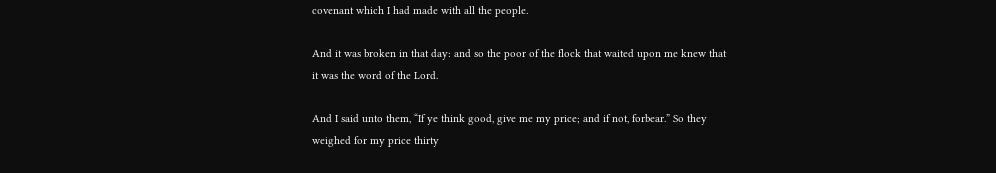covenant which I had made with all the people.

And it was broken in that day: and so the poor of the flock that waited upon me knew that it was the word of the Lord.

And I said unto them, “If ye think good, give me my price; and if not, forbear.” So they weighed for my price thirty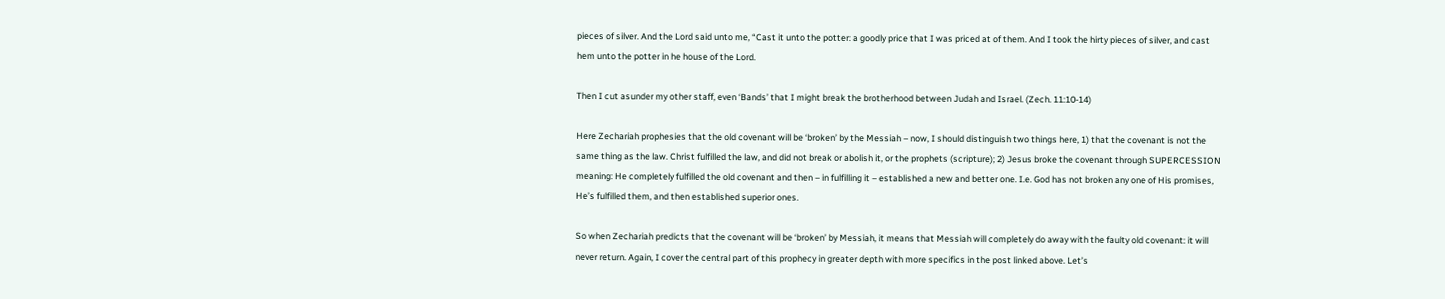pieces of silver. And the Lord said unto me, “Cast it unto the potter: a goodly price that I was priced at of them. And I took the hirty pieces of silver, and cast hem unto the potter in he house of the Lord.

Then I cut asunder my other staff, even ‘Bands’ that I might break the brotherhood between Judah and Israel. (Zech. 11:10-14)

Here Zechariah prophesies that the old covenant will be ‘broken’ by the Messiah – now, I should distinguish two things here, 1) that the covenant is not the same thing as the law. Christ fulfilled the law, and did not break or abolish it, or the prophets (scripture); 2) Jesus broke the covenant through SUPERCESSION meaning: He completely fulfilled the old covenant and then – in fulfilling it – established a new and better one. I.e. God has not broken any one of His promises, He’s fulfilled them, and then established superior ones.

So when Zechariah predicts that the covenant will be ‘broken’ by Messiah, it means that Messiah will completely do away with the faulty old covenant: it will never return. Again, I cover the central part of this prophecy in greater depth with more specifics in the post linked above. Let’s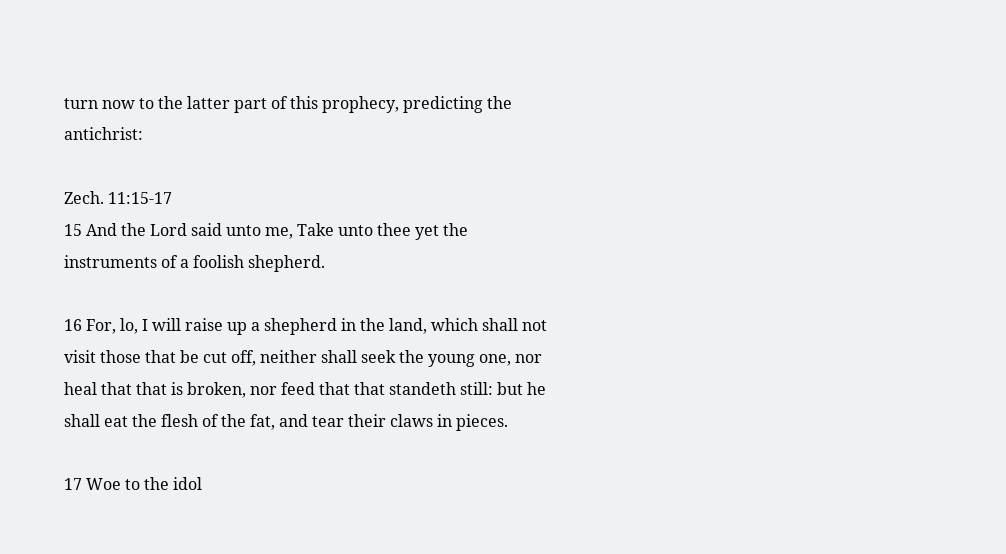turn now to the latter part of this prophecy, predicting the antichrist:

Zech. 11:15-17
15 And the Lord said unto me, Take unto thee yet the instruments of a foolish shepherd.

16 For, lo, I will raise up a shepherd in the land, which shall not visit those that be cut off, neither shall seek the young one, nor heal that that is broken, nor feed that that standeth still: but he shall eat the flesh of the fat, and tear their claws in pieces.

17 Woe to the idol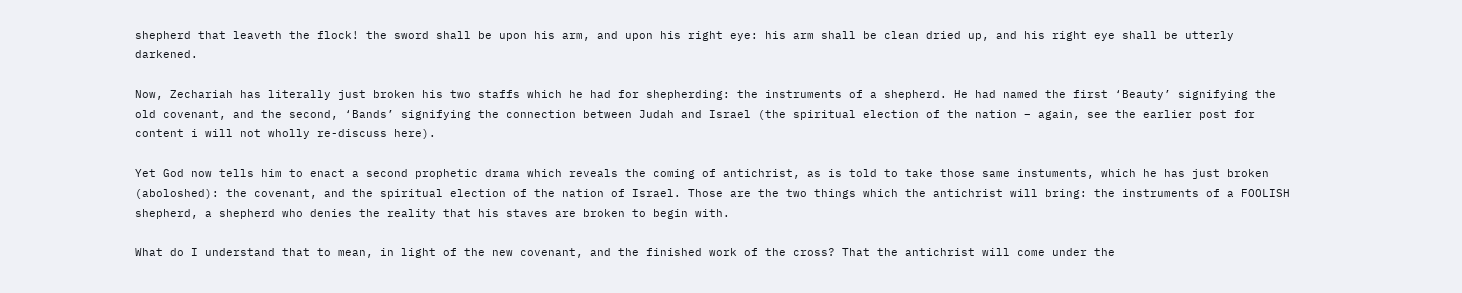shepherd that leaveth the flock! the sword shall be upon his arm, and upon his right eye: his arm shall be clean dried up, and his right eye shall be utterly darkened.

Now, Zechariah has literally just broken his two staffs which he had for shepherding: the instruments of a shepherd. He had named the first ‘Beauty’ signifying the old covenant, and the second, ‘Bands’ signifying the connection between Judah and Israel (the spiritual election of the nation – again, see the earlier post for content i will not wholly re-discuss here).

Yet God now tells him to enact a second prophetic drama which reveals the coming of antichrist, as is told to take those same instuments, which he has just broken (aboloshed): the covenant, and the spiritual election of the nation of Israel. Those are the two things which the antichrist will bring: the instruments of a FOOLISH shepherd, a shepherd who denies the reality that his staves are broken to begin with.

What do I understand that to mean, in light of the new covenant, and the finished work of the cross? That the antichrist will come under the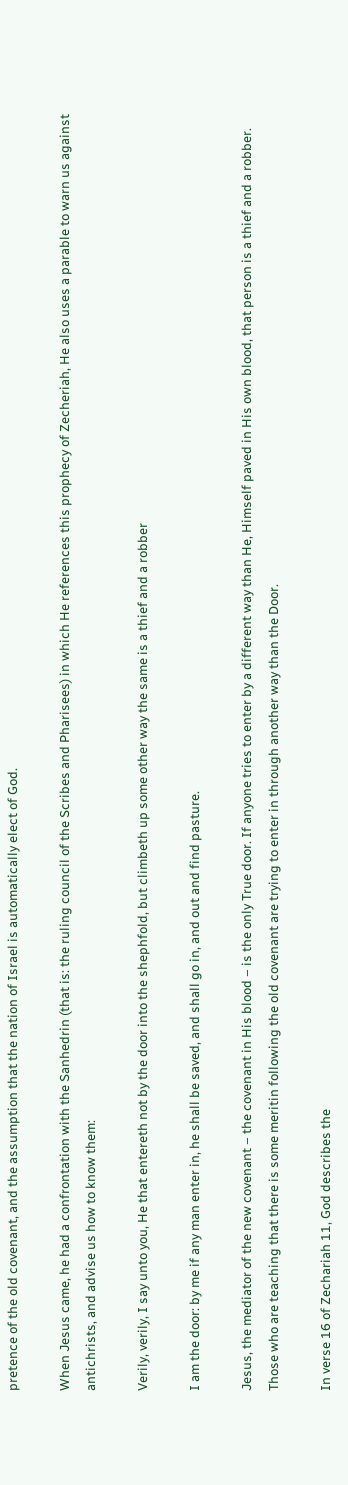pretence of the old covenant, and the assumption that the nation of Israel is automatically elect of God.

When Jesus came, he had a confrontation with the Sanhedrin (that is: the ruling council of the Scribes and Pharisees) in which He references this prophecy of Zecheriah, He also uses a parable to warn us against antichrists, and advise us how to know them:

Verily, verily, I say unto you, He that entereth not by the door into the shephfold, but climbeth up some other way the same is a thief and a robber

I am the door: by me if any man enter in, he shall be saved, and shall go in, and out and find pasture.

Jesus, the mediator of the new covenant – the covenant in His blood – is the only True door. If anyone tries to enter by a different way than He, Himself paved in His own blood, that person is a thief and a robber. Those who are teaching that there is some meritin following the old covenant are trying to enter in through another way than the Door.

In verse 16 of Zechariah 11, God describes the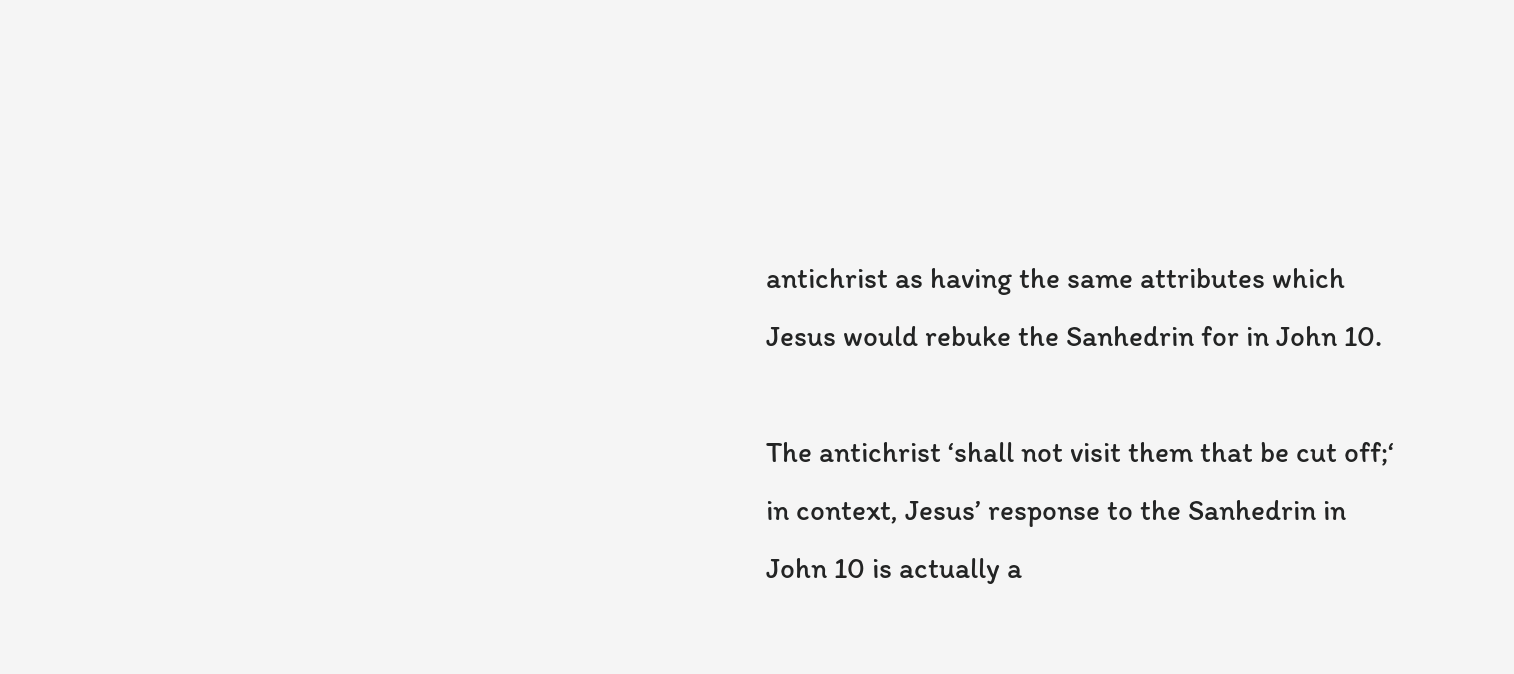antichrist as having the same attributes which Jesus would rebuke the Sanhedrin for in John 10.

The antichrist ‘shall not visit them that be cut off;‘ in context, Jesus’ response to the Sanhedrin in John 10 is actually a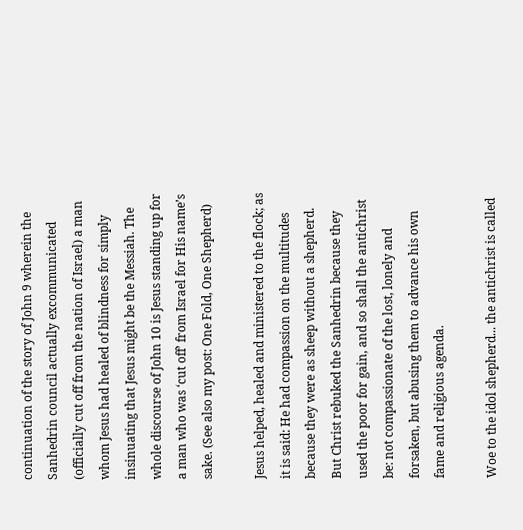continuation of the story of John 9 wherein the Sanhedrin council actually excommunicated (officially cut off from the nation of Israel) a man whom Jesus had healed of blindness for simply insinuating that Jesus might be the Messiah. The whole discourse of John 10 is Jesus standing up for a man who was ‘cut off’ from Israel for His name’s sake. (See also my post: One Fold, One Shepherd)

Jesus helped, healed and ministered to the flock; as it is said: He had compassion on the multitudes because they were as sheep without a shepherd. But Christ rebuked the Sanhedrin because they used the poor for gain, and so shall the antichrist be: not compassionate of the lost, lonely and forsaken, but abusing them to advance his own fame and religious agenda.

Woe to the idol shepherd... the antichrist is called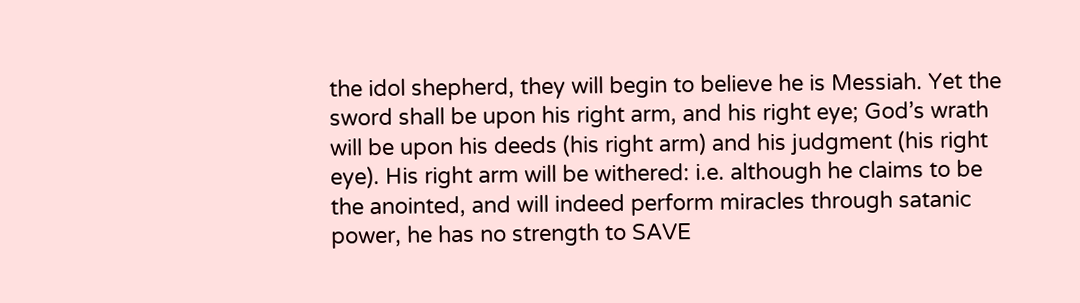the idol shepherd, they will begin to believe he is Messiah. Yet the sword shall be upon his right arm, and his right eye; God’s wrath will be upon his deeds (his right arm) and his judgment (his right eye). His right arm will be withered: i.e. although he claims to be the anointed, and will indeed perform miracles through satanic power, he has no strength to SAVE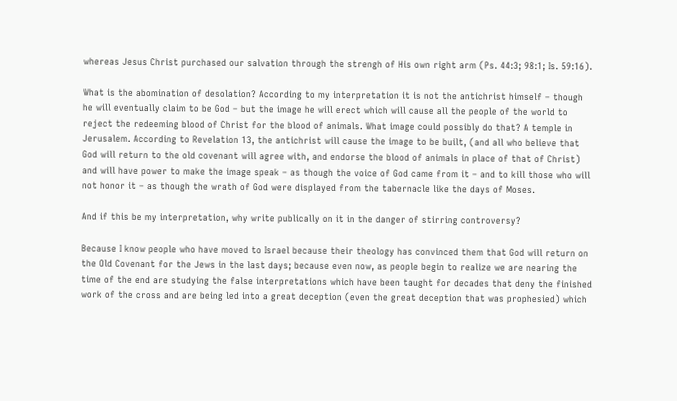whereas Jesus Christ purchased our salvation through the strengh of His own right arm (Ps. 44:3; 98:1; Is. 59:16).

What is the abomination of desolation? According to my interpretation it is not the antichrist himself – though he will eventually claim to be God – but the image he will erect which will cause all the people of the world to reject the redeeming blood of Christ for the blood of animals. What image could possibly do that? A temple in Jerusalem. According to Revelation 13, the antichrist will cause the image to be built, (and all who believe that God will return to the old covenant will agree with, and endorse the blood of animals in place of that of Christ) and will have power to make the image speak – as though the voice of God came from it – and to kill those who will not honor it – as though the wrath of God were displayed from the tabernacle like the days of Moses.

And if this be my interpretation, why write publically on it in the danger of stirring controversy?

Because I know people who have moved to Israel because their theology has convinced them that God will return on the Old Covenant for the Jews in the last days; because even now, as people begin to realize we are nearing the time of the end are studying the false interpretations which have been taught for decades that deny the finished work of the cross and are being led into a great deception (even the great deception that was prophesied) which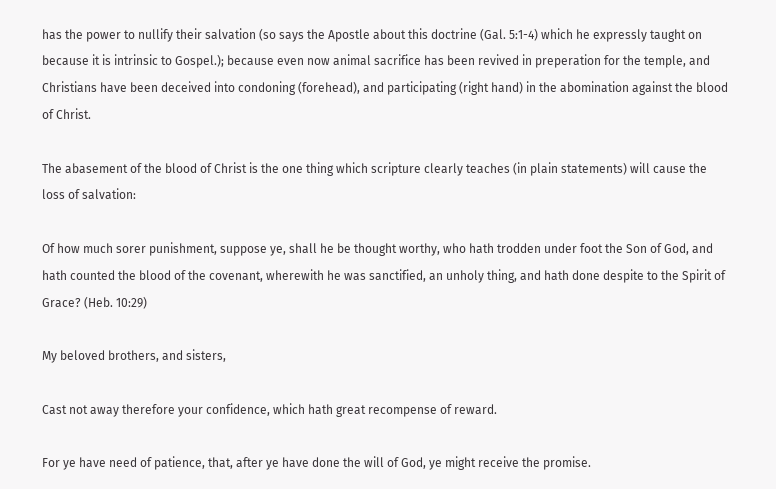has the power to nullify their salvation (so says the Apostle about this doctrine (Gal. 5:1-4) which he expressly taught on because it is intrinsic to Gospel.); because even now animal sacrifice has been revived in preperation for the temple, and Christians have been deceived into condoning (forehead), and participating (right hand) in the abomination against the blood of Christ.

The abasement of the blood of Christ is the one thing which scripture clearly teaches (in plain statements) will cause the loss of salvation:

Of how much sorer punishment, suppose ye, shall he be thought worthy, who hath trodden under foot the Son of God, and hath counted the blood of the covenant, wherewith he was sanctified, an unholy thing, and hath done despite to the Spirit of Grace? (Heb. 10:29)

My beloved brothers, and sisters,

Cast not away therefore your confidence, which hath great recompense of reward.

For ye have need of patience, that, after ye have done the will of God, ye might receive the promise.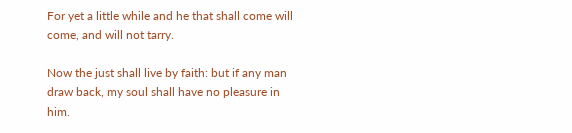For yet a little while and he that shall come will come, and will not tarry.

Now the just shall live by faith: but if any man draw back, my soul shall have no pleasure in him.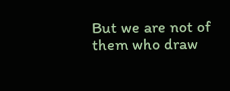But we are not of them who draw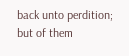back unto perdition; but of them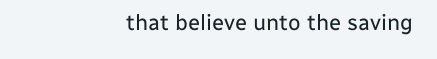that believe unto the saving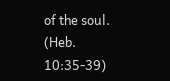of the soul. (Heb. 10:35-39)